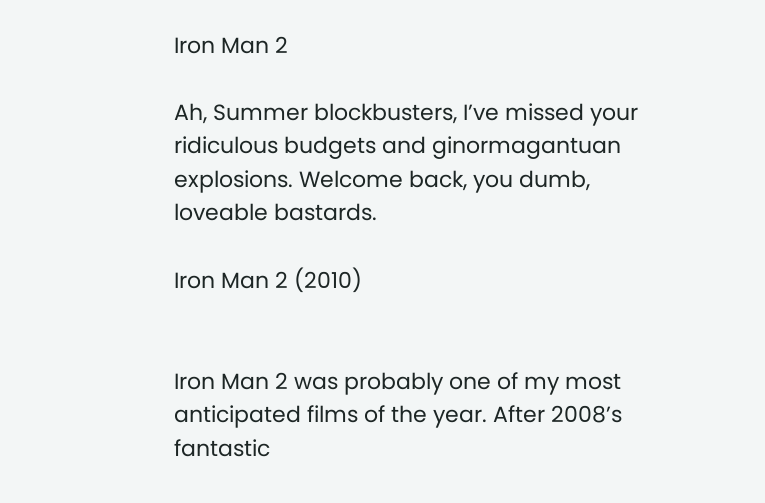Iron Man 2

Ah, Summer blockbusters, I’ve missed your ridiculous budgets and ginormagantuan explosions. Welcome back, you dumb, loveable bastards.

Iron Man 2 (2010)


Iron Man 2 was probably one of my most anticipated films of the year. After 2008’s fantastic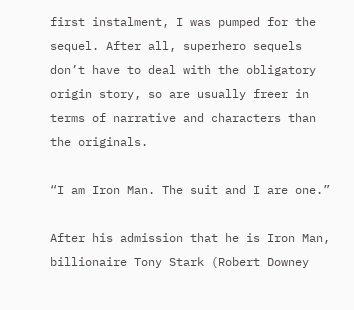first instalment, I was pumped for the sequel. After all, superhero sequels don’t have to deal with the obligatory origin story, so are usually freer in terms of narrative and characters than the originals.

“I am Iron Man. The suit and I are one.”

After his admission that he is Iron Man, billionaire Tony Stark (Robert Downey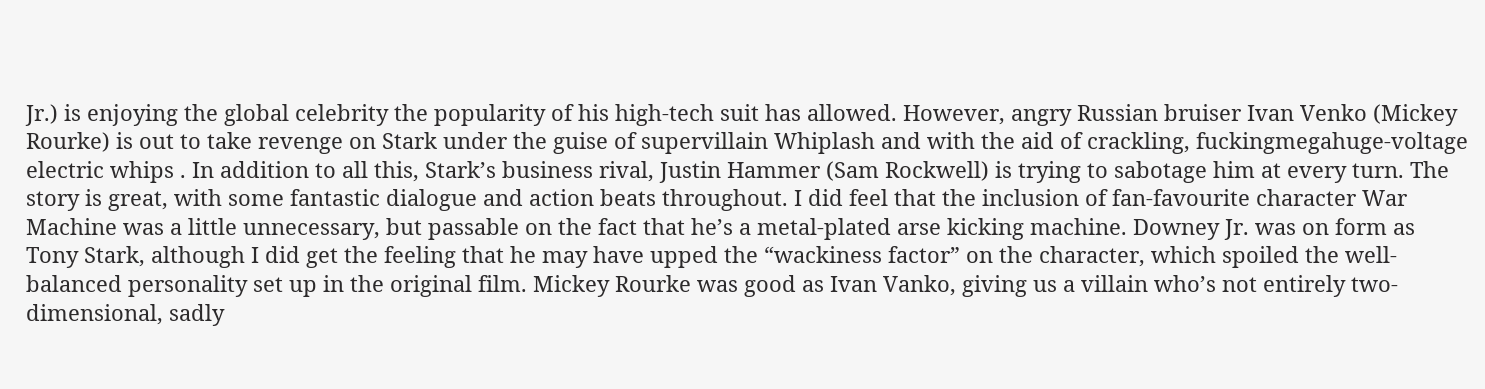Jr.) is enjoying the global celebrity the popularity of his high-tech suit has allowed. However, angry Russian bruiser Ivan Venko (Mickey Rourke) is out to take revenge on Stark under the guise of supervillain Whiplash and with the aid of crackling, fuckingmegahuge-voltage electric whips . In addition to all this, Stark’s business rival, Justin Hammer (Sam Rockwell) is trying to sabotage him at every turn. The story is great, with some fantastic dialogue and action beats throughout. I did feel that the inclusion of fan-favourite character War Machine was a little unnecessary, but passable on the fact that he’s a metal-plated arse kicking machine. Downey Jr. was on form as Tony Stark, although I did get the feeling that he may have upped the “wackiness factor” on the character, which spoiled the well-balanced personality set up in the original film. Mickey Rourke was good as Ivan Vanko, giving us a villain who’s not entirely two-dimensional, sadly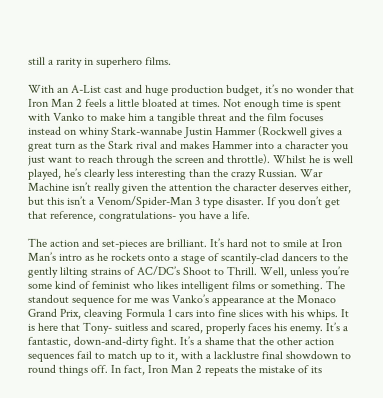still a rarity in superhero films.

With an A-List cast and huge production budget, it’s no wonder that Iron Man 2 feels a little bloated at times. Not enough time is spent with Vanko to make him a tangible threat and the film focuses instead on whiny Stark-wannabe Justin Hammer (Rockwell gives a great turn as the Stark rival and makes Hammer into a character you just want to reach through the screen and throttle). Whilst he is well played, he’s clearly less interesting than the crazy Russian. War Machine isn’t really given the attention the character deserves either, but this isn’t a Venom/Spider-Man 3 type disaster. If you don’t get that reference, congratulations- you have a life.

The action and set-pieces are brilliant. It’s hard not to smile at Iron Man’s intro as he rockets onto a stage of scantily-clad dancers to the gently lilting strains of AC/DC’s Shoot to Thrill. Well, unless you’re some kind of feminist who likes intelligent films or something. The standout sequence for me was Vanko’s appearance at the Monaco Grand Prix, cleaving Formula 1 cars into fine slices with his whips. It is here that Tony- suitless and scared, properly faces his enemy. It’s a fantastic, down-and-dirty fight. It’s a shame that the other action sequences fail to match up to it, with a lacklustre final showdown to round things off. In fact, Iron Man 2 repeats the mistake of its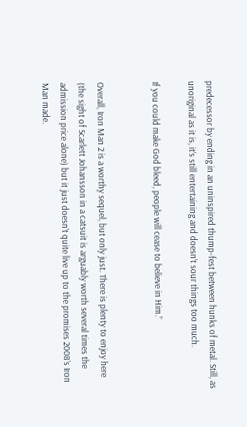predecessor by ending in an uninspired thump-fest between hunks of metal. Still, as unoriginal as it is, it’s still entertaining and doesn’t sour things too much.

If you could make God bleed, people will cease to believe in Him.”


Overall, Iron Man 2 is a worthy sequel, but only just. There is plenty to enjoy here (the sight of Scarlett Johansson in a catsuit is arguably worth several times the admission price alone) but it just doesn’t quite live up to the promises 2008’s Iron Man made.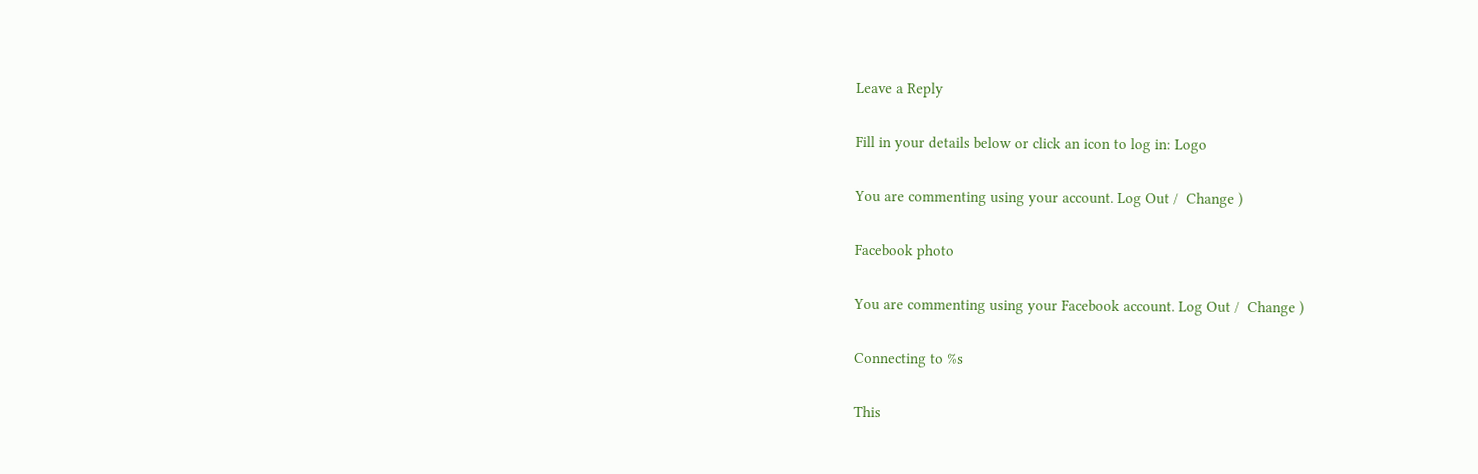Leave a Reply

Fill in your details below or click an icon to log in: Logo

You are commenting using your account. Log Out /  Change )

Facebook photo

You are commenting using your Facebook account. Log Out /  Change )

Connecting to %s

This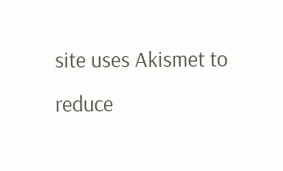site uses Akismet to reduce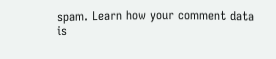spam. Learn how your comment data is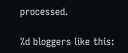processed.

%d bloggers like this: